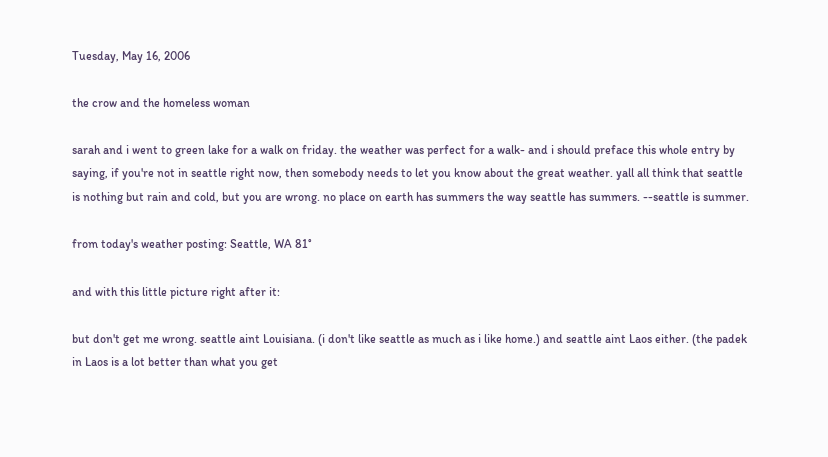Tuesday, May 16, 2006

the crow and the homeless woman

sarah and i went to green lake for a walk on friday. the weather was perfect for a walk- and i should preface this whole entry by saying, if you're not in seattle right now, then somebody needs to let you know about the great weather. yall all think that seattle is nothing but rain and cold, but you are wrong. no place on earth has summers the way seattle has summers. --seattle is summer.

from today's weather posting: Seattle, WA 81°

and with this little picture right after it:

but don't get me wrong. seattle aint Louisiana. (i don't like seattle as much as i like home.) and seattle aint Laos either. (the padek in Laos is a lot better than what you get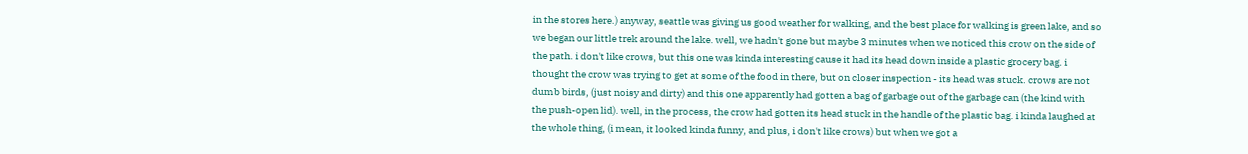in the stores here.) anyway, seattle was giving us good weather for walking, and the best place for walking is green lake, and so we began our little trek around the lake. well, we hadn't gone but maybe 3 minutes when we noticed this crow on the side of the path. i don't like crows, but this one was kinda interesting cause it had its head down inside a plastic grocery bag. i thought the crow was trying to get at some of the food in there, but on closer inspection - its head was stuck. crows are not dumb birds, (just noisy and dirty) and this one apparently had gotten a bag of garbage out of the garbage can (the kind with the push-open lid). well, in the process, the crow had gotten its head stuck in the handle of the plastic bag. i kinda laughed at the whole thing, (i mean, it looked kinda funny, and plus, i don't like crows) but when we got a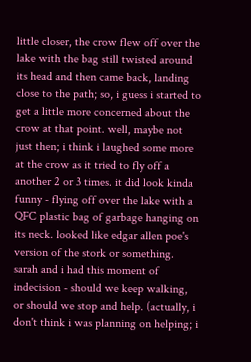little closer, the crow flew off over the lake with the bag still twisted around its head and then came back, landing close to the path; so, i guess i started to get a little more concerned about the crow at that point. well, maybe not just then; i think i laughed some more at the crow as it tried to fly off a another 2 or 3 times. it did look kinda funny - flying off over the lake with a QFC plastic bag of garbage hanging on its neck. looked like edgar allen poe's version of the stork or something. sarah and i had this moment of indecision - should we keep walking, or should we stop and help. (actually, i don't think i was planning on helping; i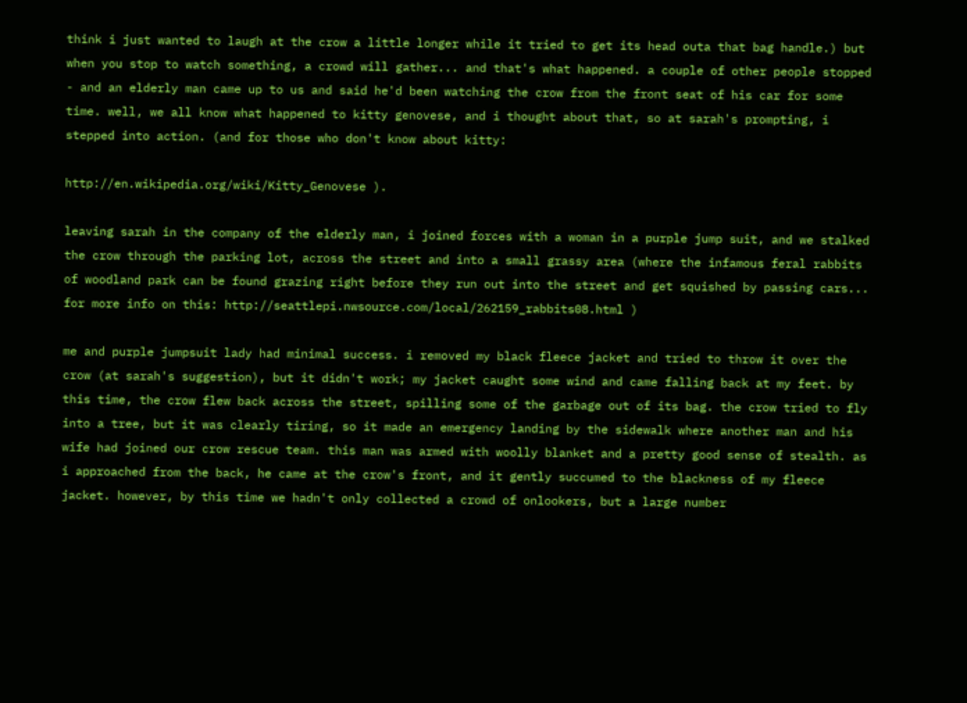think i just wanted to laugh at the crow a little longer while it tried to get its head outa that bag handle.) but when you stop to watch something, a crowd will gather... and that's what happened. a couple of other people stopped - and an elderly man came up to us and said he'd been watching the crow from the front seat of his car for some time. well, we all know what happened to kitty genovese, and i thought about that, so at sarah's prompting, i stepped into action. (and for those who don't know about kitty:

http://en.wikipedia.org/wiki/Kitty_Genovese ).

leaving sarah in the company of the elderly man, i joined forces with a woman in a purple jump suit, and we stalked the crow through the parking lot, across the street and into a small grassy area (where the infamous feral rabbits of woodland park can be found grazing right before they run out into the street and get squished by passing cars... for more info on this: http://seattlepi.nwsource.com/local/262159_rabbits08.html )

me and purple jumpsuit lady had minimal success. i removed my black fleece jacket and tried to throw it over the crow (at sarah's suggestion), but it didn't work; my jacket caught some wind and came falling back at my feet. by this time, the crow flew back across the street, spilling some of the garbage out of its bag. the crow tried to fly into a tree, but it was clearly tiring, so it made an emergency landing by the sidewalk where another man and his wife had joined our crow rescue team. this man was armed with woolly blanket and a pretty good sense of stealth. as i approached from the back, he came at the crow's front, and it gently succumed to the blackness of my fleece jacket. however, by this time we hadn't only collected a crowd of onlookers, but a large number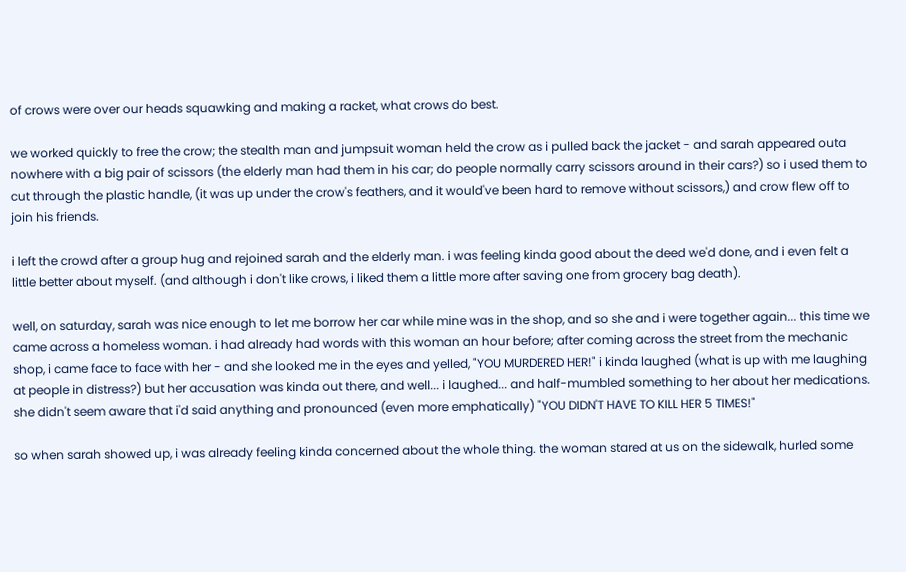of crows were over our heads squawking and making a racket, what crows do best.

we worked quickly to free the crow; the stealth man and jumpsuit woman held the crow as i pulled back the jacket - and sarah appeared outa nowhere with a big pair of scissors (the elderly man had them in his car; do people normally carry scissors around in their cars?) so i used them to cut through the plastic handle, (it was up under the crow's feathers, and it would've been hard to remove without scissors,) and crow flew off to join his friends.

i left the crowd after a group hug and rejoined sarah and the elderly man. i was feeling kinda good about the deed we'd done, and i even felt a little better about myself. (and although i don't like crows, i liked them a little more after saving one from grocery bag death).

well, on saturday, sarah was nice enough to let me borrow her car while mine was in the shop, and so she and i were together again... this time we came across a homeless woman. i had already had words with this woman an hour before; after coming across the street from the mechanic shop, i came face to face with her - and she looked me in the eyes and yelled, "YOU MURDERED HER!" i kinda laughed (what is up with me laughing at people in distress?) but her accusation was kinda out there, and well... i laughed... and half-mumbled something to her about her medications. she didn't seem aware that i'd said anything and pronounced (even more emphatically) "YOU DIDN'T HAVE TO KILL HER 5 TIMES!"

so when sarah showed up, i was already feeling kinda concerned about the whole thing. the woman stared at us on the sidewalk, hurled some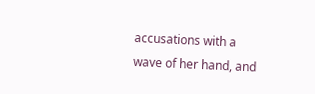accusations with a wave of her hand, and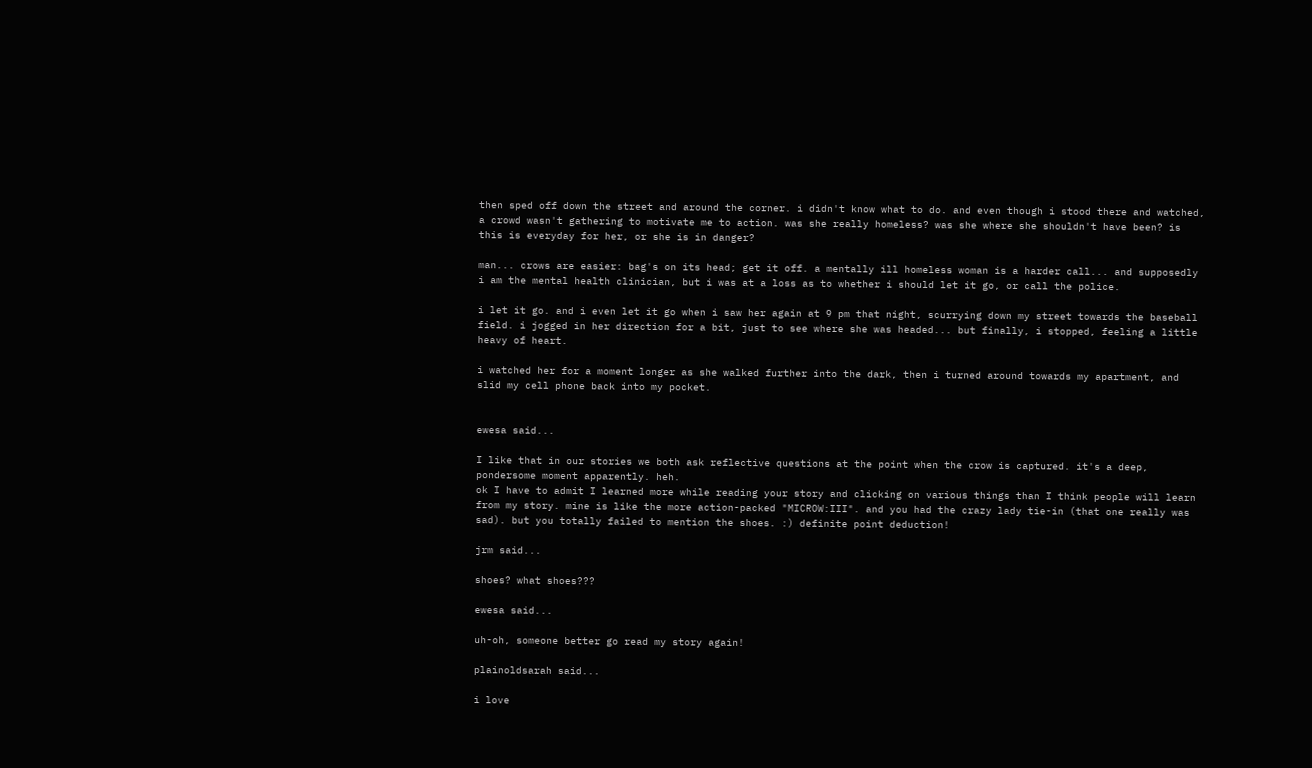then sped off down the street and around the corner. i didn't know what to do. and even though i stood there and watched, a crowd wasn't gathering to motivate me to action. was she really homeless? was she where she shouldn't have been? is this is everyday for her, or she is in danger?

man... crows are easier: bag's on its head; get it off. a mentally ill homeless woman is a harder call... and supposedly i am the mental health clinician, but i was at a loss as to whether i should let it go, or call the police.

i let it go. and i even let it go when i saw her again at 9 pm that night, scurrying down my street towards the baseball field. i jogged in her direction for a bit, just to see where she was headed... but finally, i stopped, feeling a little heavy of heart.

i watched her for a moment longer as she walked further into the dark, then i turned around towards my apartment, and slid my cell phone back into my pocket.


ewesa said...

I like that in our stories we both ask reflective questions at the point when the crow is captured. it's a deep, pondersome moment apparently. heh.
ok I have to admit I learned more while reading your story and clicking on various things than I think people will learn from my story. mine is like the more action-packed "MICROW:III". and you had the crazy lady tie-in (that one really was sad). but you totally failed to mention the shoes. :) definite point deduction!

jrm said...

shoes? what shoes???

ewesa said...

uh-oh, someone better go read my story again!

plainoldsarah said...

i love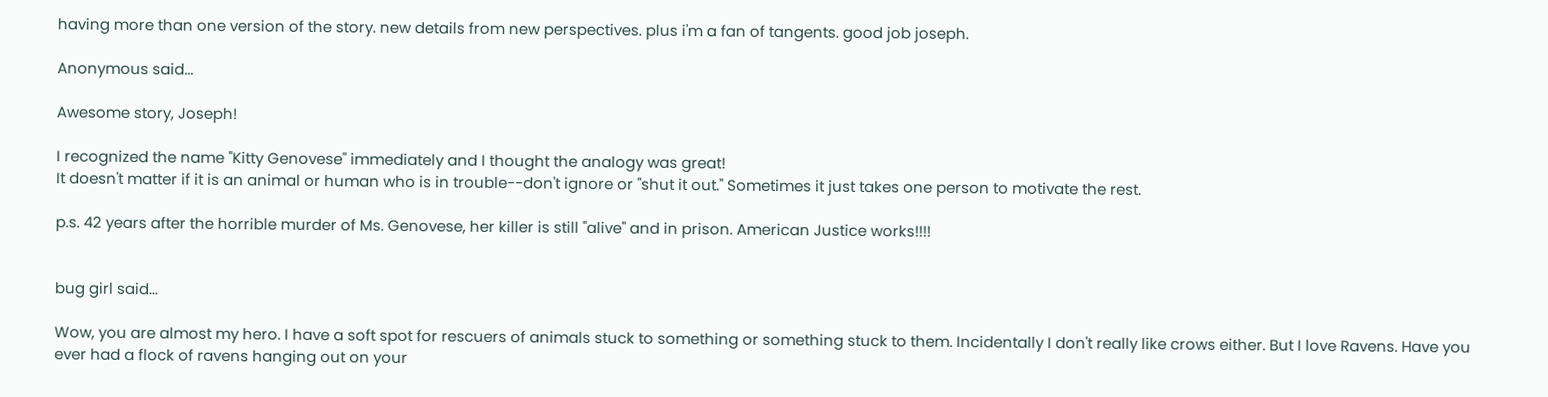having more than one version of the story. new details from new perspectives. plus i'm a fan of tangents. good job joseph.

Anonymous said...

Awesome story, Joseph!

I recognized the name "Kitty Genovese" immediately and I thought the analogy was great!
It doesn't matter if it is an animal or human who is in trouble--don't ignore or "shut it out." Sometimes it just takes one person to motivate the rest.

p.s. 42 years after the horrible murder of Ms. Genovese, her killer is still "alive" and in prison. American Justice works!!!!


bug girl said...

Wow, you are almost my hero. I have a soft spot for rescuers of animals stuck to something or something stuck to them. Incidentally I don't really like crows either. But I love Ravens. Have you ever had a flock of ravens hanging out on your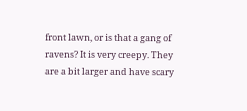front lawn, or is that a gang of ravens? It is very creepy. They are a bit larger and have scary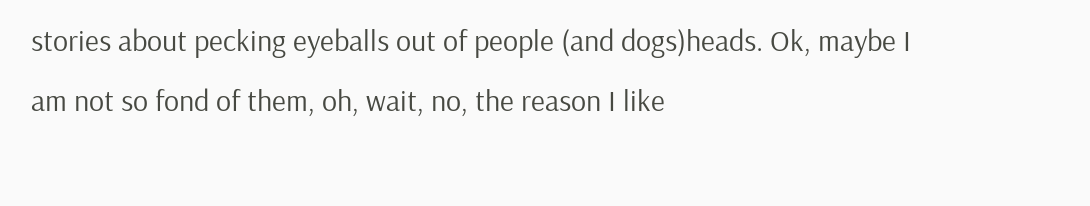stories about pecking eyeballs out of people (and dogs)heads. Ok, maybe I am not so fond of them, oh, wait, no, the reason I like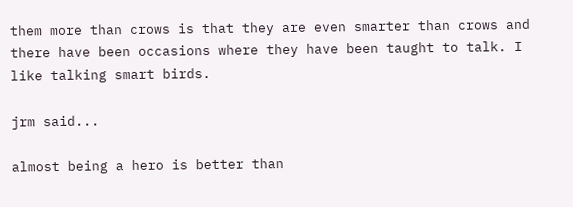them more than crows is that they are even smarter than crows and there have been occasions where they have been taught to talk. I like talking smart birds.

jrm said...

almost being a hero is better than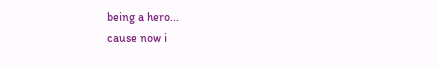being a hero...
cause now i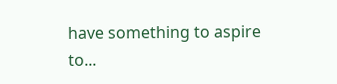have something to aspire to...